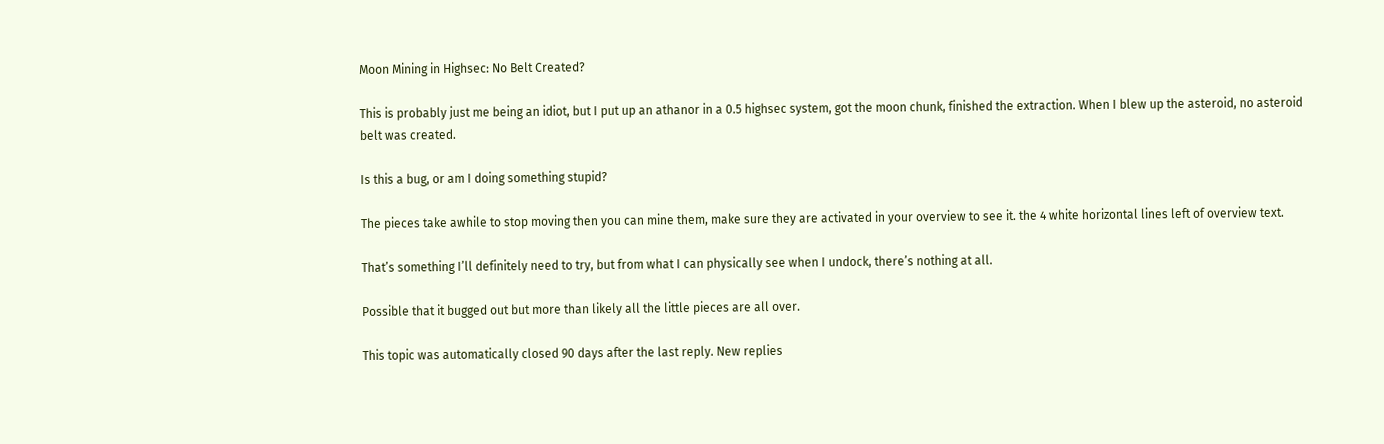Moon Mining in Highsec: No Belt Created?

This is probably just me being an idiot, but I put up an athanor in a 0.5 highsec system, got the moon chunk, finished the extraction. When I blew up the asteroid, no asteroid belt was created.

Is this a bug, or am I doing something stupid?

The pieces take awhile to stop moving then you can mine them, make sure they are activated in your overview to see it. the 4 white horizontal lines left of overview text.

That’s something I’ll definitely need to try, but from what I can physically see when I undock, there’s nothing at all.

Possible that it bugged out but more than likely all the little pieces are all over.

This topic was automatically closed 90 days after the last reply. New replies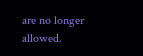are no longer allowed.